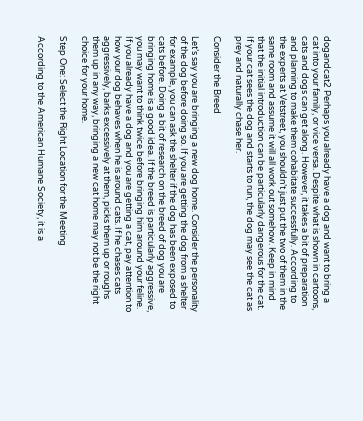dogandcat2 Perhaps you already have a dog and want to bring a cat into your family, or vice versa. Despite what is shown in cartoons, cats and dogs can get along. However, it takes a bit of preparation and planning to make them cohabitate successfully. According to the experts at Vetstreet, you shouldn’t just put the two of them in the same room and assume it will all work out somehow. Keep in mind that the initial introduction can be particularly dangerous for the cat. If your cat sees the dog and starts to run, the dog may see the cat as prey and naturally chase her.

Consider the Breed

Let’s say you are bringing a new dog home. Consider the personality of the dog before doing so. If you are getting the dog from a shelter for example, you can ask the shelter if the dog has been exposed to cats before. Doing a bit of research on the breed of dog you are bringing home is a good idea. If the breed is particularly aggressive, you may want to think twice before bringing him around your feline. If you already have a dog and you are getting a cat, pay attention to how your dog behaves when he is around cats. If he chases cats aggressively, barks excessively at them, picks them up or roughs them up in any way, bringing a new cat home may not be the right choice for your home.

Step One: Select the Right Location for the Meeting

According to the American Humane Society, it is a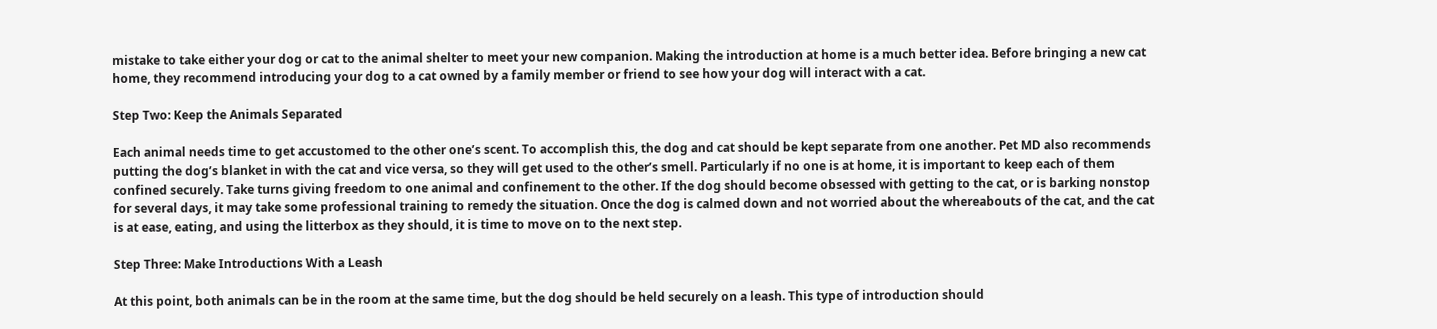mistake to take either your dog or cat to the animal shelter to meet your new companion. Making the introduction at home is a much better idea. Before bringing a new cat home, they recommend introducing your dog to a cat owned by a family member or friend to see how your dog will interact with a cat.

Step Two: Keep the Animals Separated

Each animal needs time to get accustomed to the other one’s scent. To accomplish this, the dog and cat should be kept separate from one another. Pet MD also recommends putting the dog’s blanket in with the cat and vice versa, so they will get used to the other’s smell. Particularly if no one is at home, it is important to keep each of them confined securely. Take turns giving freedom to one animal and confinement to the other. If the dog should become obsessed with getting to the cat, or is barking nonstop for several days, it may take some professional training to remedy the situation. Once the dog is calmed down and not worried about the whereabouts of the cat, and the cat is at ease, eating, and using the litterbox as they should, it is time to move on to the next step.

Step Three: Make Introductions With a Leash

At this point, both animals can be in the room at the same time, but the dog should be held securely on a leash. This type of introduction should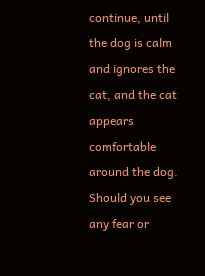continue, until the dog is calm and ignores the cat, and the cat appears comfortable around the dog. Should you see any fear or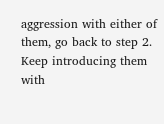aggression with either of them, go back to step 2. Keep introducing them with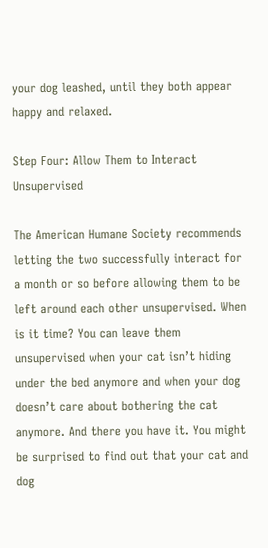your dog leashed, until they both appear happy and relaxed.

Step Four: Allow Them to Interact Unsupervised

The American Humane Society recommends letting the two successfully interact for a month or so before allowing them to be left around each other unsupervised. When is it time? You can leave them unsupervised when your cat isn’t hiding under the bed anymore and when your dog doesn’t care about bothering the cat anymore. And there you have it. You might be surprised to find out that your cat and dog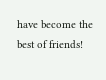have become the best of friends!